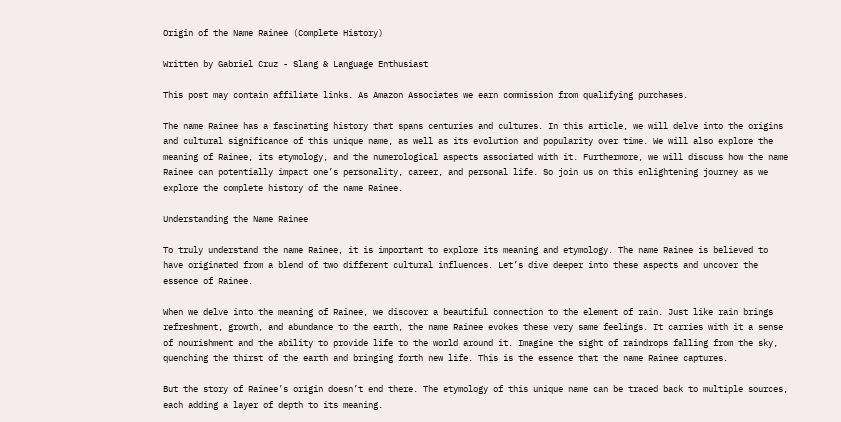Origin of the Name Rainee (Complete History)

Written by Gabriel Cruz - Slang & Language Enthusiast

This post may contain affiliate links. As Amazon Associates we earn commission from qualifying purchases.

The name Rainee has a fascinating history that spans centuries and cultures. In this article, we will delve into the origins and cultural significance of this unique name, as well as its evolution and popularity over time. We will also explore the meaning of Rainee, its etymology, and the numerological aspects associated with it. Furthermore, we will discuss how the name Rainee can potentially impact one’s personality, career, and personal life. So join us on this enlightening journey as we explore the complete history of the name Rainee.

Understanding the Name Rainee

To truly understand the name Rainee, it is important to explore its meaning and etymology. The name Rainee is believed to have originated from a blend of two different cultural influences. Let’s dive deeper into these aspects and uncover the essence of Rainee.

When we delve into the meaning of Rainee, we discover a beautiful connection to the element of rain. Just like rain brings refreshment, growth, and abundance to the earth, the name Rainee evokes these very same feelings. It carries with it a sense of nourishment and the ability to provide life to the world around it. Imagine the sight of raindrops falling from the sky, quenching the thirst of the earth and bringing forth new life. This is the essence that the name Rainee captures.

But the story of Rainee’s origin doesn’t end there. The etymology of this unique name can be traced back to multiple sources, each adding a layer of depth to its meaning.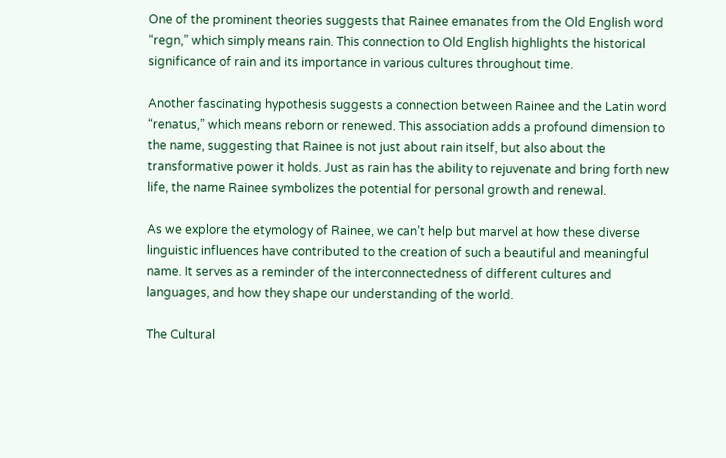One of the prominent theories suggests that Rainee emanates from the Old English word “regn,” which simply means rain. This connection to Old English highlights the historical significance of rain and its importance in various cultures throughout time.

Another fascinating hypothesis suggests a connection between Rainee and the Latin word “renatus,” which means reborn or renewed. This association adds a profound dimension to the name, suggesting that Rainee is not just about rain itself, but also about the transformative power it holds. Just as rain has the ability to rejuvenate and bring forth new life, the name Rainee symbolizes the potential for personal growth and renewal.

As we explore the etymology of Rainee, we can’t help but marvel at how these diverse linguistic influences have contributed to the creation of such a beautiful and meaningful name. It serves as a reminder of the interconnectedness of different cultures and languages, and how they shape our understanding of the world.

The Cultural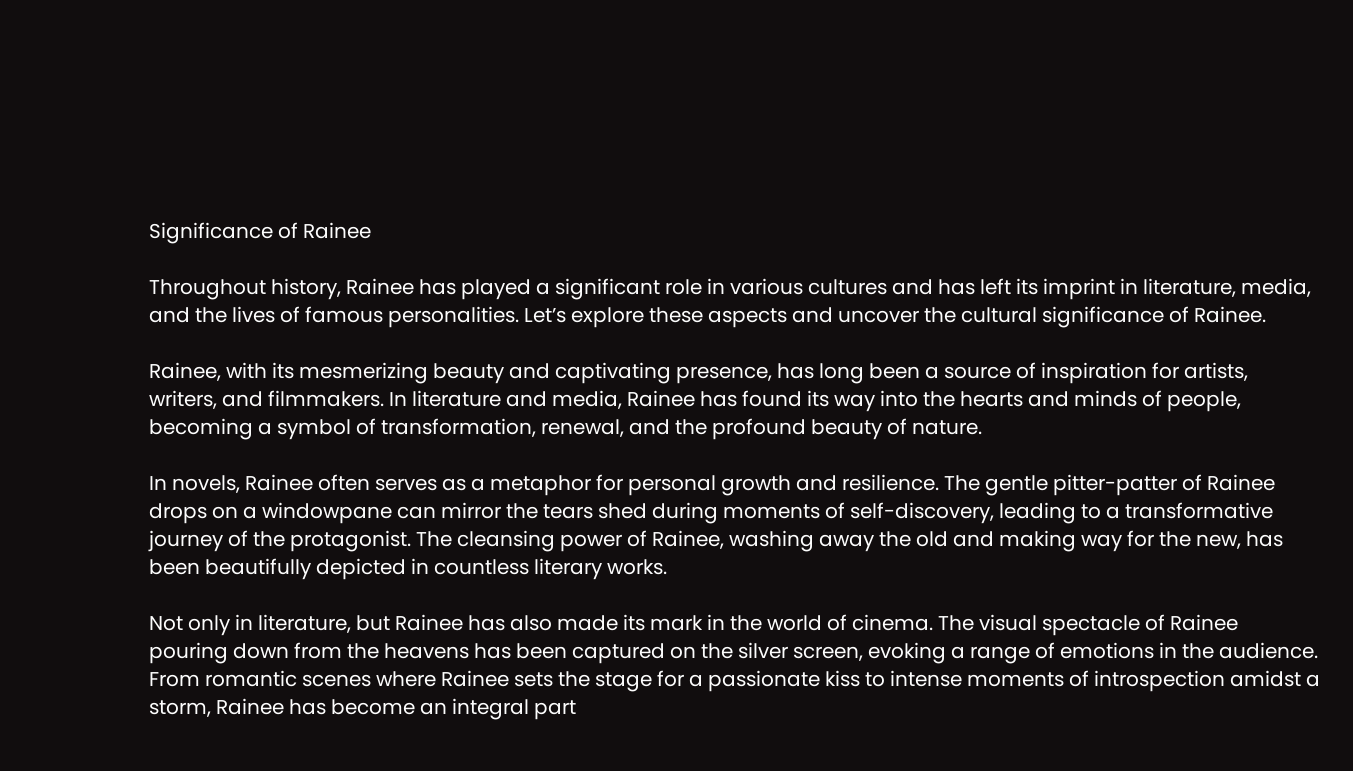Significance of Rainee

Throughout history, Rainee has played a significant role in various cultures and has left its imprint in literature, media, and the lives of famous personalities. Let’s explore these aspects and uncover the cultural significance of Rainee.

Rainee, with its mesmerizing beauty and captivating presence, has long been a source of inspiration for artists, writers, and filmmakers. In literature and media, Rainee has found its way into the hearts and minds of people, becoming a symbol of transformation, renewal, and the profound beauty of nature.

In novels, Rainee often serves as a metaphor for personal growth and resilience. The gentle pitter-patter of Rainee drops on a windowpane can mirror the tears shed during moments of self-discovery, leading to a transformative journey of the protagonist. The cleansing power of Rainee, washing away the old and making way for the new, has been beautifully depicted in countless literary works.

Not only in literature, but Rainee has also made its mark in the world of cinema. The visual spectacle of Rainee pouring down from the heavens has been captured on the silver screen, evoking a range of emotions in the audience. From romantic scenes where Rainee sets the stage for a passionate kiss to intense moments of introspection amidst a storm, Rainee has become an integral part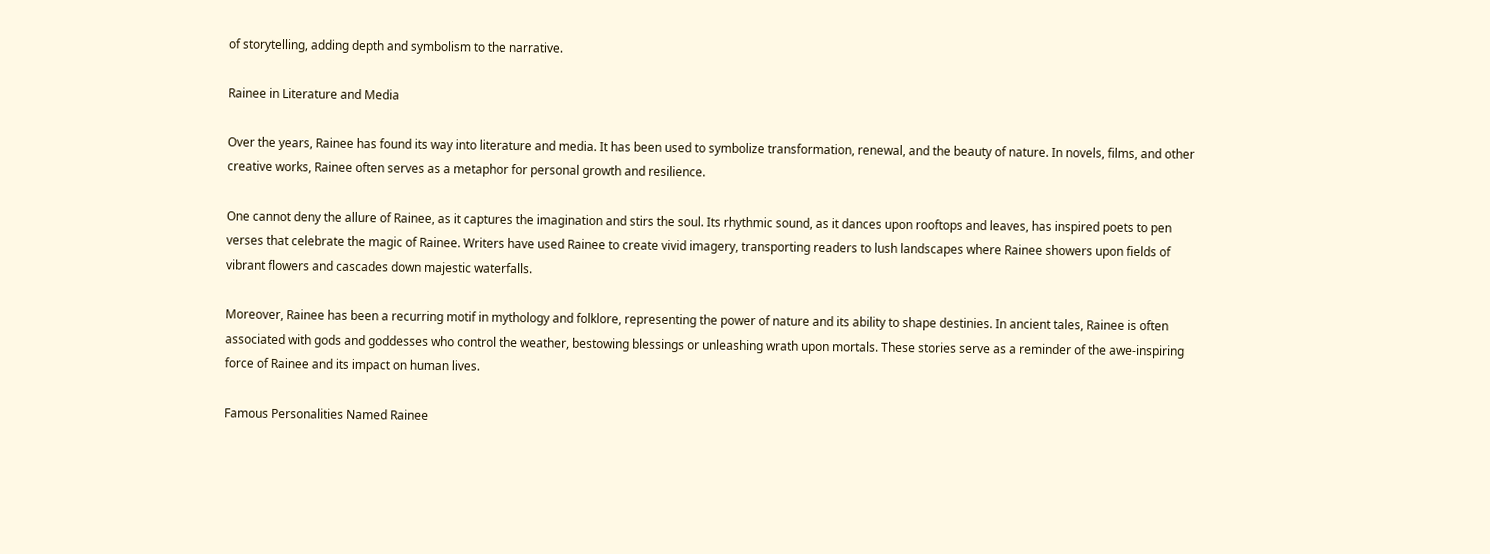of storytelling, adding depth and symbolism to the narrative.

Rainee in Literature and Media

Over the years, Rainee has found its way into literature and media. It has been used to symbolize transformation, renewal, and the beauty of nature. In novels, films, and other creative works, Rainee often serves as a metaphor for personal growth and resilience.

One cannot deny the allure of Rainee, as it captures the imagination and stirs the soul. Its rhythmic sound, as it dances upon rooftops and leaves, has inspired poets to pen verses that celebrate the magic of Rainee. Writers have used Rainee to create vivid imagery, transporting readers to lush landscapes where Rainee showers upon fields of vibrant flowers and cascades down majestic waterfalls.

Moreover, Rainee has been a recurring motif in mythology and folklore, representing the power of nature and its ability to shape destinies. In ancient tales, Rainee is often associated with gods and goddesses who control the weather, bestowing blessings or unleashing wrath upon mortals. These stories serve as a reminder of the awe-inspiring force of Rainee and its impact on human lives.

Famous Personalities Named Rainee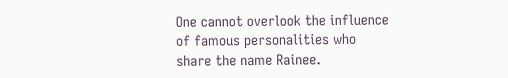One cannot overlook the influence of famous personalities who share the name Rainee.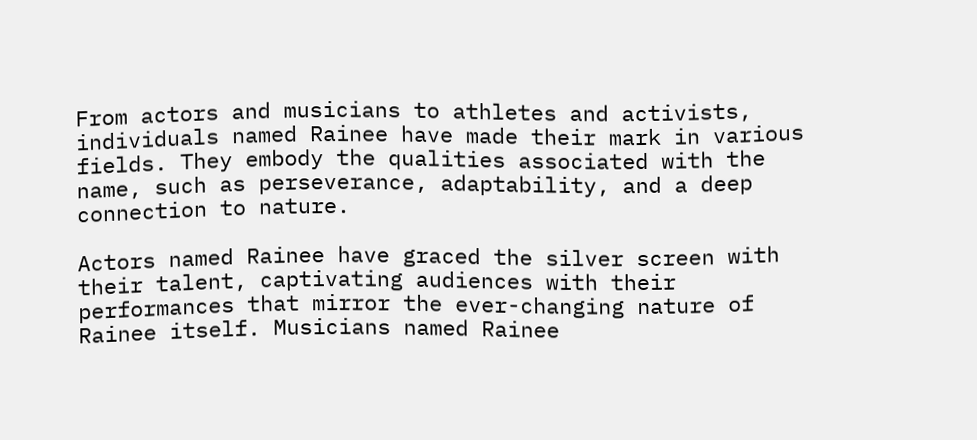From actors and musicians to athletes and activists, individuals named Rainee have made their mark in various fields. They embody the qualities associated with the name, such as perseverance, adaptability, and a deep connection to nature.

Actors named Rainee have graced the silver screen with their talent, captivating audiences with their performances that mirror the ever-changing nature of Rainee itself. Musicians named Rainee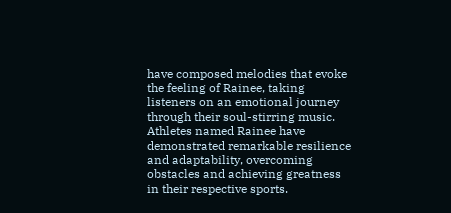have composed melodies that evoke the feeling of Rainee, taking listeners on an emotional journey through their soul-stirring music. Athletes named Rainee have demonstrated remarkable resilience and adaptability, overcoming obstacles and achieving greatness in their respective sports.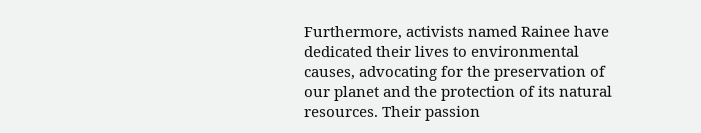Furthermore, activists named Rainee have dedicated their lives to environmental causes, advocating for the preservation of our planet and the protection of its natural resources. Their passion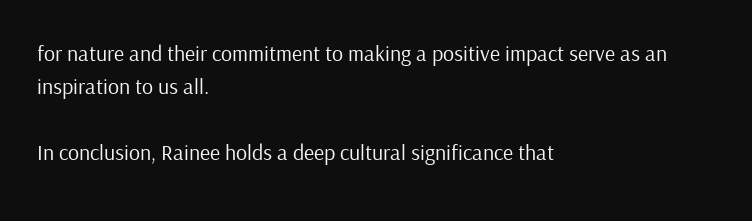for nature and their commitment to making a positive impact serve as an inspiration to us all.

In conclusion, Rainee holds a deep cultural significance that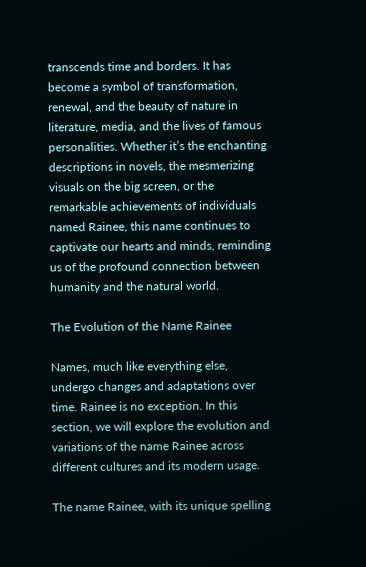transcends time and borders. It has become a symbol of transformation, renewal, and the beauty of nature in literature, media, and the lives of famous personalities. Whether it’s the enchanting descriptions in novels, the mesmerizing visuals on the big screen, or the remarkable achievements of individuals named Rainee, this name continues to captivate our hearts and minds, reminding us of the profound connection between humanity and the natural world.

The Evolution of the Name Rainee

Names, much like everything else, undergo changes and adaptations over time. Rainee is no exception. In this section, we will explore the evolution and variations of the name Rainee across different cultures and its modern usage.

The name Rainee, with its unique spelling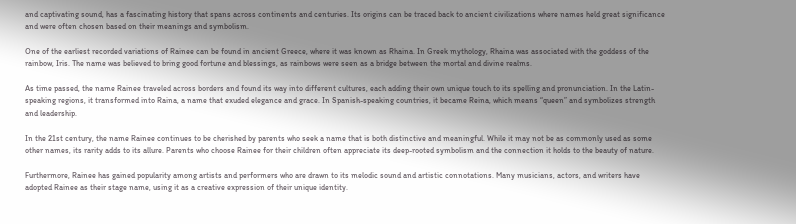and captivating sound, has a fascinating history that spans across continents and centuries. Its origins can be traced back to ancient civilizations where names held great significance and were often chosen based on their meanings and symbolism.

One of the earliest recorded variations of Rainee can be found in ancient Greece, where it was known as Rhaina. In Greek mythology, Rhaina was associated with the goddess of the rainbow, Iris. The name was believed to bring good fortune and blessings, as rainbows were seen as a bridge between the mortal and divine realms.

As time passed, the name Rainee traveled across borders and found its way into different cultures, each adding their own unique touch to its spelling and pronunciation. In the Latin-speaking regions, it transformed into Raina, a name that exuded elegance and grace. In Spanish-speaking countries, it became Reina, which means “queen” and symbolizes strength and leadership.

In the 21st century, the name Rainee continues to be cherished by parents who seek a name that is both distinctive and meaningful. While it may not be as commonly used as some other names, its rarity adds to its allure. Parents who choose Rainee for their children often appreciate its deep-rooted symbolism and the connection it holds to the beauty of nature.

Furthermore, Rainee has gained popularity among artists and performers who are drawn to its melodic sound and artistic connotations. Many musicians, actors, and writers have adopted Rainee as their stage name, using it as a creative expression of their unique identity.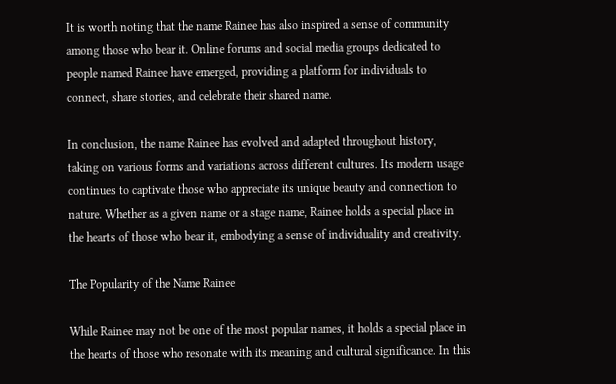It is worth noting that the name Rainee has also inspired a sense of community among those who bear it. Online forums and social media groups dedicated to people named Rainee have emerged, providing a platform for individuals to connect, share stories, and celebrate their shared name.

In conclusion, the name Rainee has evolved and adapted throughout history, taking on various forms and variations across different cultures. Its modern usage continues to captivate those who appreciate its unique beauty and connection to nature. Whether as a given name or a stage name, Rainee holds a special place in the hearts of those who bear it, embodying a sense of individuality and creativity.

The Popularity of the Name Rainee

While Rainee may not be one of the most popular names, it holds a special place in the hearts of those who resonate with its meaning and cultural significance. In this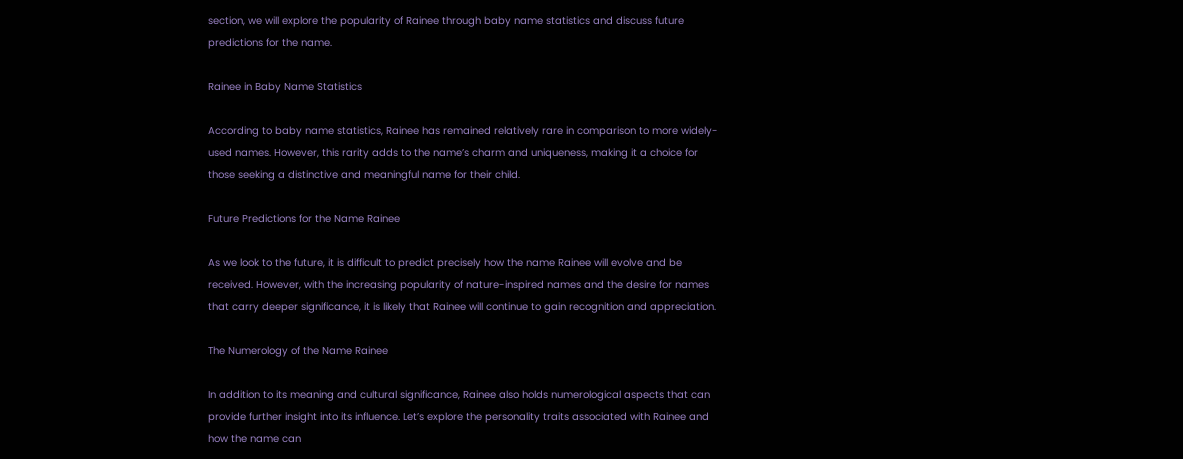section, we will explore the popularity of Rainee through baby name statistics and discuss future predictions for the name.

Rainee in Baby Name Statistics

According to baby name statistics, Rainee has remained relatively rare in comparison to more widely-used names. However, this rarity adds to the name’s charm and uniqueness, making it a choice for those seeking a distinctive and meaningful name for their child.

Future Predictions for the Name Rainee

As we look to the future, it is difficult to predict precisely how the name Rainee will evolve and be received. However, with the increasing popularity of nature-inspired names and the desire for names that carry deeper significance, it is likely that Rainee will continue to gain recognition and appreciation.

The Numerology of the Name Rainee

In addition to its meaning and cultural significance, Rainee also holds numerological aspects that can provide further insight into its influence. Let’s explore the personality traits associated with Rainee and how the name can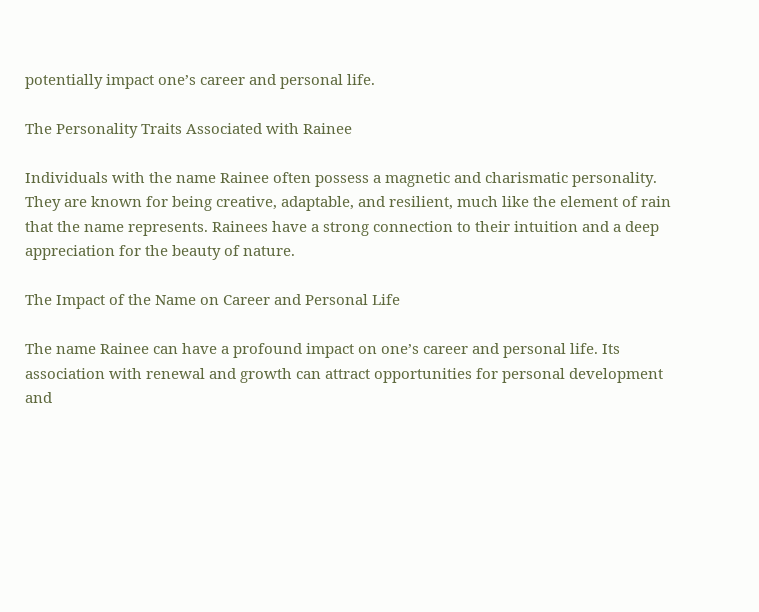potentially impact one’s career and personal life.

The Personality Traits Associated with Rainee

Individuals with the name Rainee often possess a magnetic and charismatic personality. They are known for being creative, adaptable, and resilient, much like the element of rain that the name represents. Rainees have a strong connection to their intuition and a deep appreciation for the beauty of nature.

The Impact of the Name on Career and Personal Life

The name Rainee can have a profound impact on one’s career and personal life. Its association with renewal and growth can attract opportunities for personal development and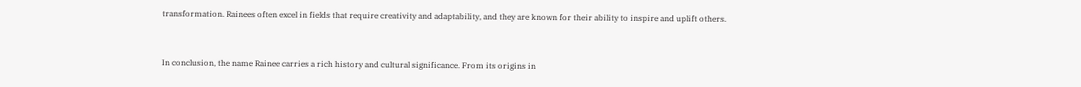transformation. Rainees often excel in fields that require creativity and adaptability, and they are known for their ability to inspire and uplift others.


In conclusion, the name Rainee carries a rich history and cultural significance. From its origins in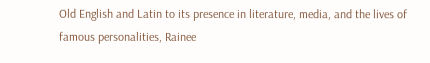Old English and Latin to its presence in literature, media, and the lives of famous personalities, Rainee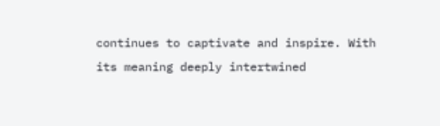continues to captivate and inspire. With its meaning deeply intertwined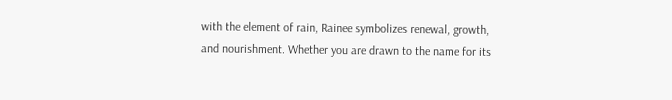with the element of rain, Rainee symbolizes renewal, growth, and nourishment. Whether you are drawn to the name for its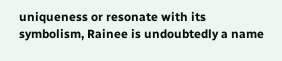uniqueness or resonate with its symbolism, Rainee is undoubtedly a name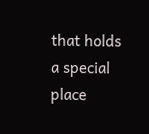that holds a special place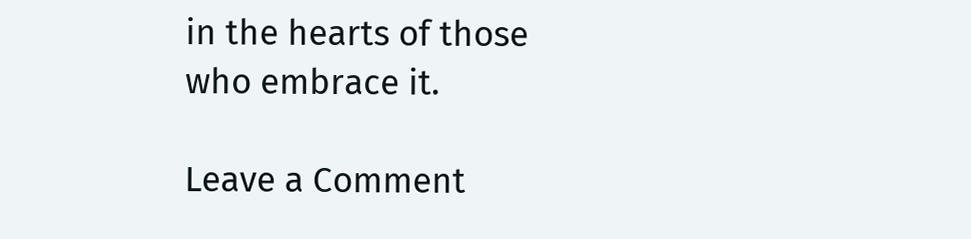in the hearts of those who embrace it.

Leave a Comment